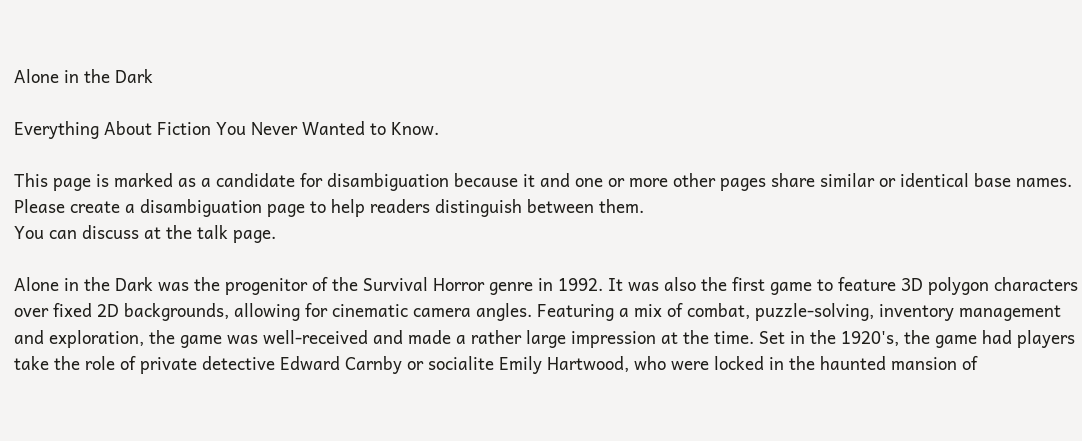Alone in the Dark

Everything About Fiction You Never Wanted to Know.

This page is marked as a candidate for disambiguation because it and one or more other pages share similar or identical base names. Please create a disambiguation page to help readers distinguish between them.
You can discuss at the talk page.

Alone in the Dark was the progenitor of the Survival Horror genre in 1992. It was also the first game to feature 3D polygon characters over fixed 2D backgrounds, allowing for cinematic camera angles. Featuring a mix of combat, puzzle-solving, inventory management and exploration, the game was well-received and made a rather large impression at the time. Set in the 1920's, the game had players take the role of private detective Edward Carnby or socialite Emily Hartwood, who were locked in the haunted mansion of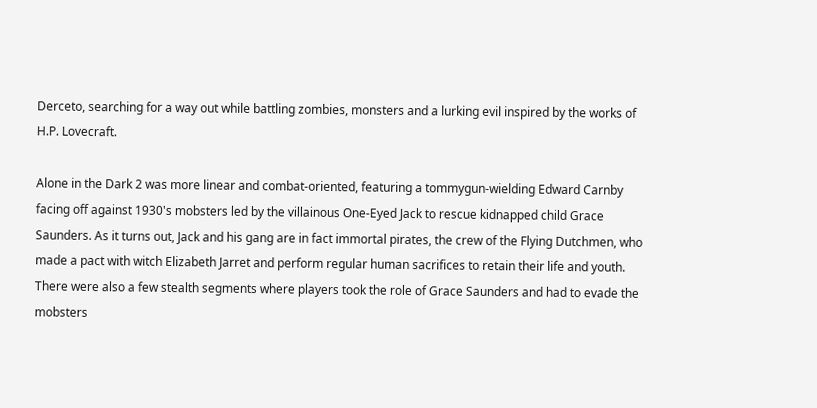Derceto, searching for a way out while battling zombies, monsters and a lurking evil inspired by the works of H.P. Lovecraft.

Alone in the Dark 2 was more linear and combat-oriented, featuring a tommygun-wielding Edward Carnby facing off against 1930's mobsters led by the villainous One-Eyed Jack to rescue kidnapped child Grace Saunders. As it turns out, Jack and his gang are in fact immortal pirates, the crew of the Flying Dutchmen, who made a pact with witch Elizabeth Jarret and perform regular human sacrifices to retain their life and youth. There were also a few stealth segments where players took the role of Grace Saunders and had to evade the mobsters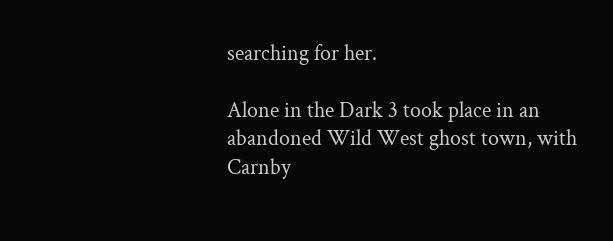searching for her.

Alone in the Dark 3 took place in an abandoned Wild West ghost town, with Carnby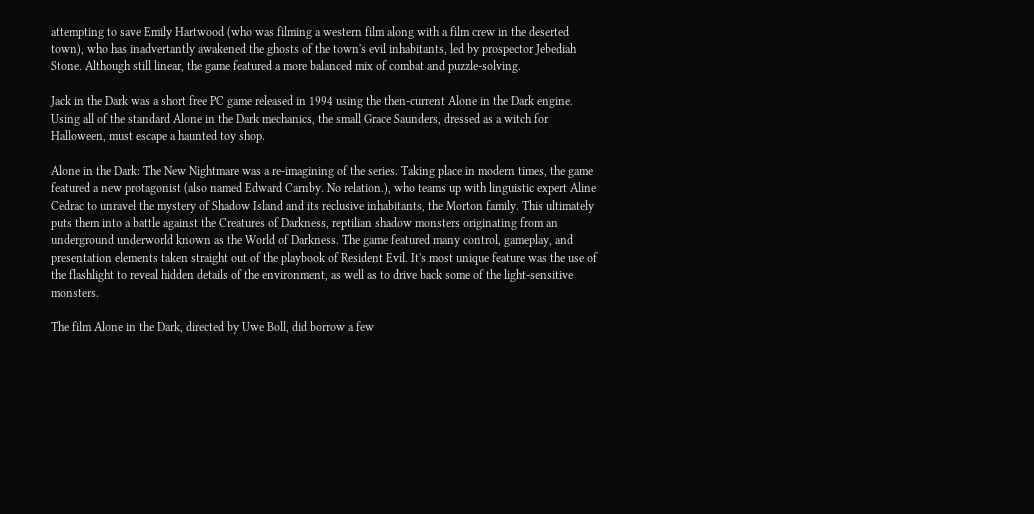attempting to save Emily Hartwood (who was filming a western film along with a film crew in the deserted town), who has inadvertantly awakened the ghosts of the town's evil inhabitants, led by prospector Jebediah Stone. Although still linear, the game featured a more balanced mix of combat and puzzle-solving.

Jack in the Dark was a short free PC game released in 1994 using the then-current Alone in the Dark engine. Using all of the standard Alone in the Dark mechanics, the small Grace Saunders, dressed as a witch for Halloween, must escape a haunted toy shop.

Alone in the Dark: The New Nightmare was a re-imagining of the series. Taking place in modern times, the game featured a new protagonist (also named Edward Carnby. No relation.), who teams up with linguistic expert Aline Cedrac to unravel the mystery of Shadow Island and its reclusive inhabitants, the Morton family. This ultimately puts them into a battle against the Creatures of Darkness, reptilian shadow monsters originating from an underground underworld known as the World of Darkness. The game featured many control, gameplay, and presentation elements taken straight out of the playbook of Resident Evil. It's most unique feature was the use of the flashlight to reveal hidden details of the environment, as well as to drive back some of the light-sensitive monsters.

The film Alone in the Dark, directed by Uwe Boll, did borrow a few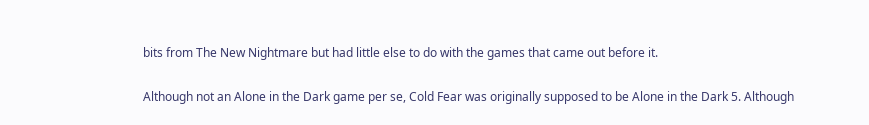bits from The New Nightmare but had little else to do with the games that came out before it.

Although not an Alone in the Dark game per se, Cold Fear was originally supposed to be Alone in the Dark 5. Although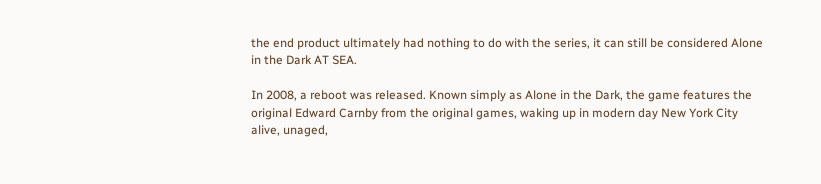the end product ultimately had nothing to do with the series, it can still be considered Alone in the Dark AT SEA.

In 2008, a reboot was released. Known simply as Alone in the Dark, the game features the original Edward Carnby from the original games, waking up in modern day New York City alive, unaged,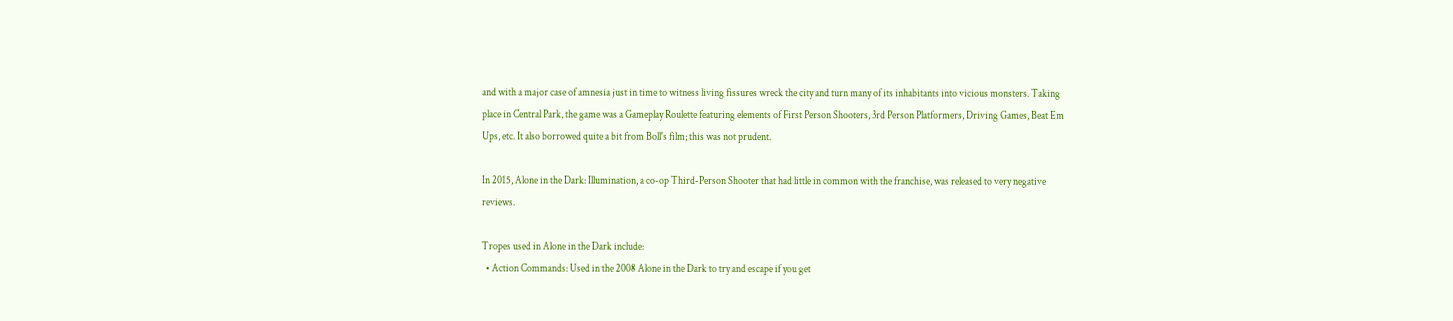and with a major case of amnesia just in time to witness living fissures wreck the city and turn many of its inhabitants into vicious monsters. Taking place in Central Park, the game was a Gameplay Roulette featuring elements of First Person Shooters, 3rd Person Platformers, Driving Games, Beat Em Ups, etc. It also borrowed quite a bit from Boll's film; this was not prudent.

In 2015, Alone in the Dark: Illumination, a co-op Third-Person Shooter that had little in common with the franchise, was released to very negative reviews.

Tropes used in Alone in the Dark include:
  • Action Commands: Used in the 2008 Alone in the Dark to try and escape if you get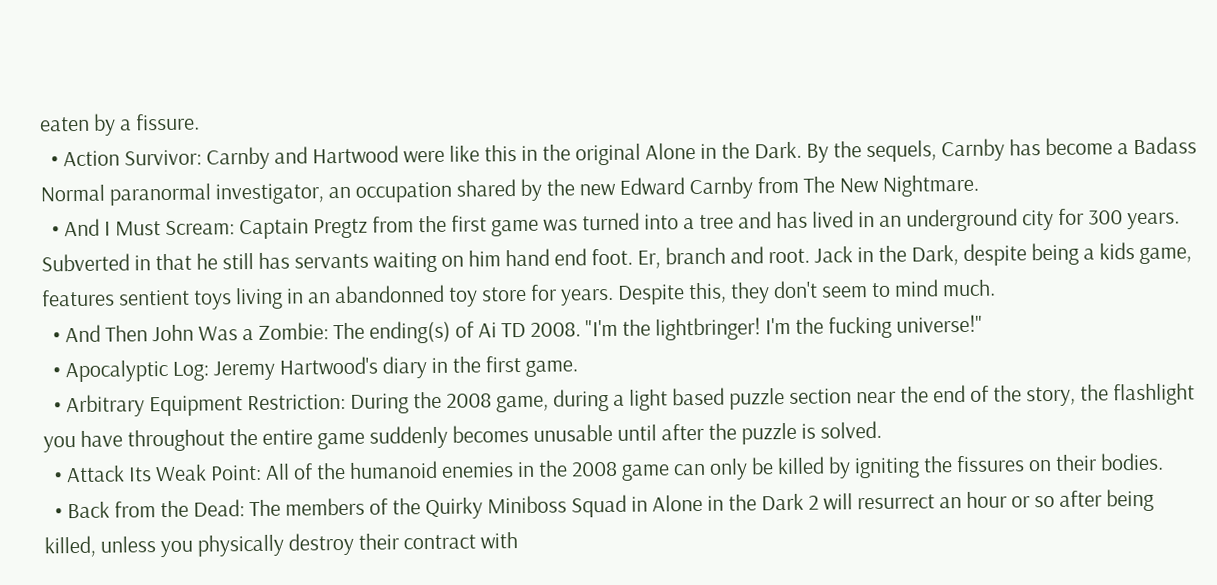eaten by a fissure.
  • Action Survivor: Carnby and Hartwood were like this in the original Alone in the Dark. By the sequels, Carnby has become a Badass Normal paranormal investigator, an occupation shared by the new Edward Carnby from The New Nightmare.
  • And I Must Scream: Captain Pregtz from the first game was turned into a tree and has lived in an underground city for 300 years. Subverted in that he still has servants waiting on him hand end foot. Er, branch and root. Jack in the Dark, despite being a kids game, features sentient toys living in an abandonned toy store for years. Despite this, they don't seem to mind much.
  • And Then John Was a Zombie: The ending(s) of Ai TD 2008. "I'm the lightbringer! I'm the fucking universe!"
  • Apocalyptic Log: Jeremy Hartwood's diary in the first game.
  • Arbitrary Equipment Restriction: During the 2008 game, during a light based puzzle section near the end of the story, the flashlight you have throughout the entire game suddenly becomes unusable until after the puzzle is solved.
  • Attack Its Weak Point: All of the humanoid enemies in the 2008 game can only be killed by igniting the fissures on their bodies.
  • Back from the Dead: The members of the Quirky Miniboss Squad in Alone in the Dark 2 will resurrect an hour or so after being killed, unless you physically destroy their contract with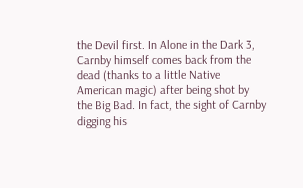the Devil first. In Alone in the Dark 3, Carnby himself comes back from the dead (thanks to a little Native American magic) after being shot by the Big Bad. In fact, the sight of Carnby digging his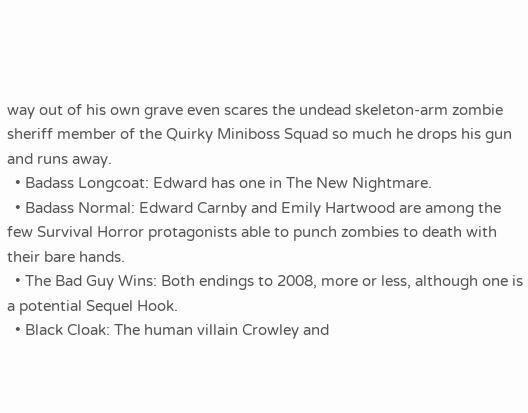way out of his own grave even scares the undead skeleton-arm zombie sheriff member of the Quirky Miniboss Squad so much he drops his gun and runs away.
  • Badass Longcoat: Edward has one in The New Nightmare.
  • Badass Normal: Edward Carnby and Emily Hartwood are among the few Survival Horror protagonists able to punch zombies to death with their bare hands.
  • The Bad Guy Wins: Both endings to 2008, more or less, although one is a potential Sequel Hook.
  • Black Cloak: The human villain Crowley and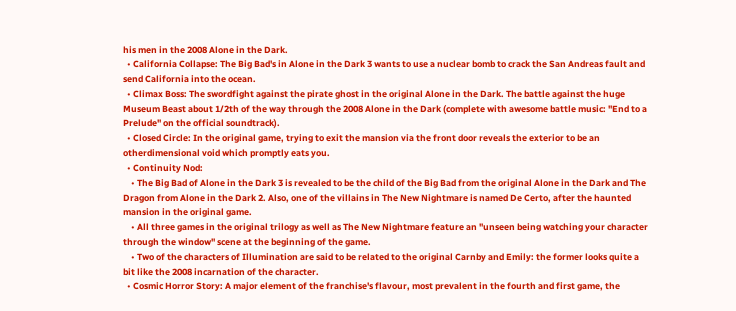his men in the 2008 Alone in the Dark.
  • California Collapse: The Big Bad's in Alone in the Dark 3 wants to use a nuclear bomb to crack the San Andreas fault and send California into the ocean.
  • Climax Boss: The swordfight against the pirate ghost in the original Alone in the Dark. The battle against the huge Museum Beast about 1/2th of the way through the 2008 Alone in the Dark (complete with awesome battle music: "End to a Prelude" on the official soundtrack).
  • Closed Circle: In the original game, trying to exit the mansion via the front door reveals the exterior to be an otherdimensional void which promptly eats you.
  • Continuity Nod:
    • The Big Bad of Alone in the Dark 3 is revealed to be the child of the Big Bad from the original Alone in the Dark and The Dragon from Alone in the Dark 2. Also, one of the villains in The New Nightmare is named De Certo, after the haunted mansion in the original game.
    • All three games in the original trilogy as well as The New Nightmare feature an "unseen being watching your character through the window" scene at the beginning of the game.
    • Two of the characters of Illumination are said to be related to the original Carnby and Emily: the former looks quite a bit like the 2008 incarnation of the character.
  • Cosmic Horror Story: A major element of the franchise's flavour, most prevalent in the fourth and first game, the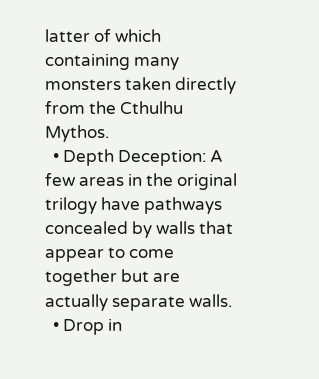latter of which containing many monsters taken directly from the Cthulhu Mythos.
  • Depth Deception: A few areas in the original trilogy have pathways concealed by walls that appear to come together but are actually separate walls.
  • Drop in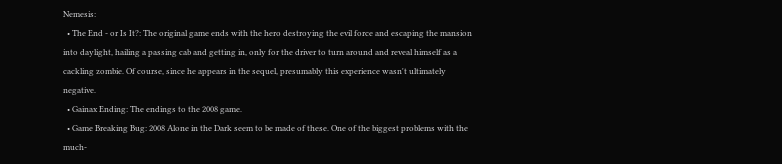Nemesis:
  • The End - or Is It?: The original game ends with the hero destroying the evil force and escaping the mansion into daylight, hailing a passing cab and getting in, only for the driver to turn around and reveal himself as a cackling zombie. Of course, since he appears in the sequel, presumably this experience wasn't ultimately negative.
  • Gainax Ending: The endings to the 2008 game.
  • Game Breaking Bug: 2008 Alone in the Dark seem to be made of these. One of the biggest problems with the much-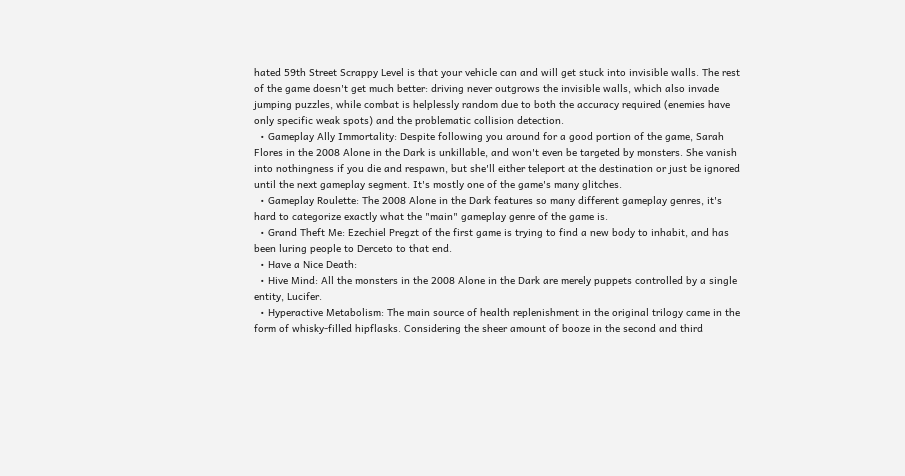hated 59th Street Scrappy Level is that your vehicle can and will get stuck into invisible walls. The rest of the game doesn't get much better: driving never outgrows the invisible walls, which also invade jumping puzzles, while combat is helplessly random due to both the accuracy required (enemies have only specific weak spots) and the problematic collision detection.
  • Gameplay Ally Immortality: Despite following you around for a good portion of the game, Sarah Flores in the 2008 Alone in the Dark is unkillable, and won't even be targeted by monsters. She vanish into nothingness if you die and respawn, but she'll either teleport at the destination or just be ignored until the next gameplay segment. It's mostly one of the game's many glitches.
  • Gameplay Roulette: The 2008 Alone in the Dark features so many different gameplay genres, it's hard to categorize exactly what the "main" gameplay genre of the game is.
  • Grand Theft Me: Ezechiel Pregzt of the first game is trying to find a new body to inhabit, and has been luring people to Derceto to that end.
  • Have a Nice Death:
  • Hive Mind: All the monsters in the 2008 Alone in the Dark are merely puppets controlled by a single entity, Lucifer.
  • Hyperactive Metabolism: The main source of health replenishment in the original trilogy came in the form of whisky-filled hipflasks. Considering the sheer amount of booze in the second and third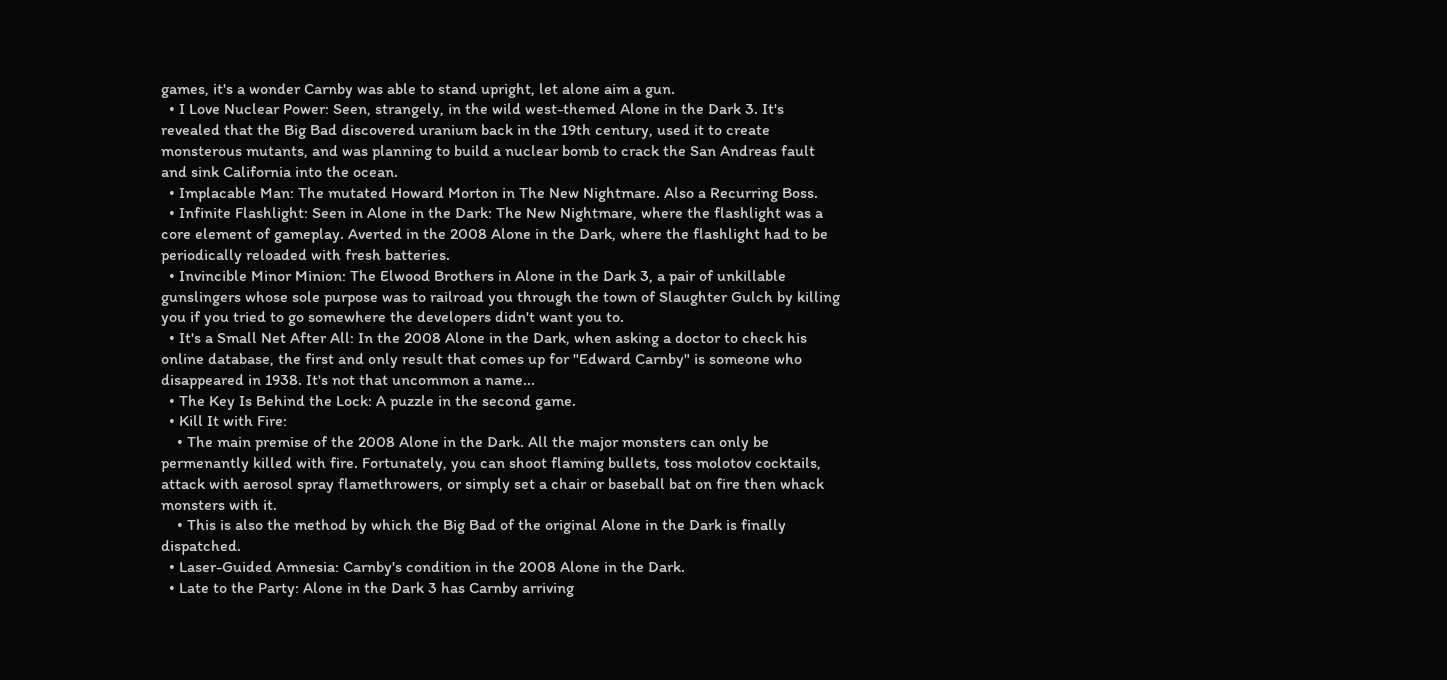games, it's a wonder Carnby was able to stand upright, let alone aim a gun.
  • I Love Nuclear Power: Seen, strangely, in the wild west-themed Alone in the Dark 3. It's revealed that the Big Bad discovered uranium back in the 19th century, used it to create monsterous mutants, and was planning to build a nuclear bomb to crack the San Andreas fault and sink California into the ocean.
  • Implacable Man: The mutated Howard Morton in The New Nightmare. Also a Recurring Boss.
  • Infinite Flashlight: Seen in Alone in the Dark: The New Nightmare, where the flashlight was a core element of gameplay. Averted in the 2008 Alone in the Dark, where the flashlight had to be periodically reloaded with fresh batteries.
  • Invincible Minor Minion: The Elwood Brothers in Alone in the Dark 3, a pair of unkillable gunslingers whose sole purpose was to railroad you through the town of Slaughter Gulch by killing you if you tried to go somewhere the developers didn't want you to.
  • It's a Small Net After All: In the 2008 Alone in the Dark, when asking a doctor to check his online database, the first and only result that comes up for "Edward Carnby" is someone who disappeared in 1938. It's not that uncommon a name...
  • The Key Is Behind the Lock: A puzzle in the second game.
  • Kill It with Fire:
    • The main premise of the 2008 Alone in the Dark. All the major monsters can only be permenantly killed with fire. Fortunately, you can shoot flaming bullets, toss molotov cocktails, attack with aerosol spray flamethrowers, or simply set a chair or baseball bat on fire then whack monsters with it.
    • This is also the method by which the Big Bad of the original Alone in the Dark is finally dispatched.
  • Laser-Guided Amnesia: Carnby's condition in the 2008 Alone in the Dark.
  • Late to the Party: Alone in the Dark 3 has Carnby arriving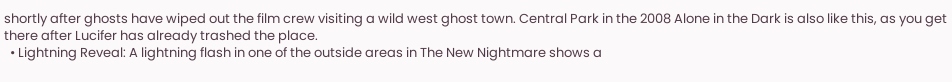shortly after ghosts have wiped out the film crew visiting a wild west ghost town. Central Park in the 2008 Alone in the Dark is also like this, as you get there after Lucifer has already trashed the place.
  • Lightning Reveal: A lightning flash in one of the outside areas in The New Nightmare shows a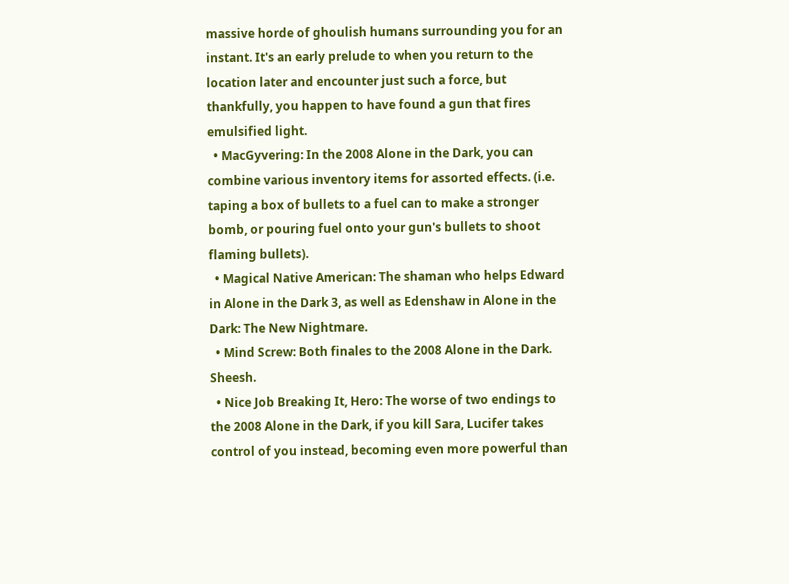massive horde of ghoulish humans surrounding you for an instant. It's an early prelude to when you return to the location later and encounter just such a force, but thankfully, you happen to have found a gun that fires emulsified light.
  • MacGyvering: In the 2008 Alone in the Dark, you can combine various inventory items for assorted effects. (i.e. taping a box of bullets to a fuel can to make a stronger bomb, or pouring fuel onto your gun's bullets to shoot flaming bullets).
  • Magical Native American: The shaman who helps Edward in Alone in the Dark 3, as well as Edenshaw in Alone in the Dark: The New Nightmare.
  • Mind Screw: Both finales to the 2008 Alone in the Dark. Sheesh.
  • Nice Job Breaking It, Hero: The worse of two endings to the 2008 Alone in the Dark, if you kill Sara, Lucifer takes control of you instead, becoming even more powerful than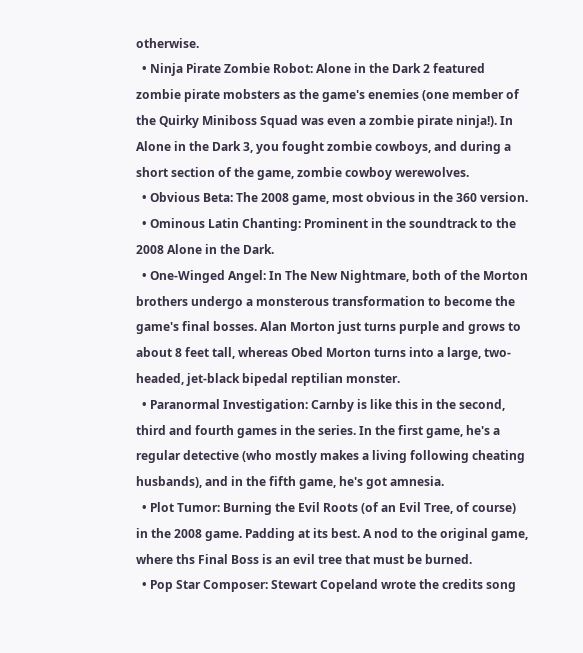otherwise.
  • Ninja Pirate Zombie Robot: Alone in the Dark 2 featured zombie pirate mobsters as the game's enemies (one member of the Quirky Miniboss Squad was even a zombie pirate ninja!). In Alone in the Dark 3, you fought zombie cowboys, and during a short section of the game, zombie cowboy werewolves.
  • Obvious Beta: The 2008 game, most obvious in the 360 version.
  • Ominous Latin Chanting: Prominent in the soundtrack to the 2008 Alone in the Dark.
  • One-Winged Angel: In The New Nightmare, both of the Morton brothers undergo a monsterous transformation to become the game's final bosses. Alan Morton just turns purple and grows to about 8 feet tall, whereas Obed Morton turns into a large, two-headed, jet-black bipedal reptilian monster.
  • Paranormal Investigation: Carnby is like this in the second, third and fourth games in the series. In the first game, he's a regular detective (who mostly makes a living following cheating husbands), and in the fifth game, he's got amnesia.
  • Plot Tumor: Burning the Evil Roots (of an Evil Tree, of course) in the 2008 game. Padding at its best. A nod to the original game, where ths Final Boss is an evil tree that must be burned.
  • Pop Star Composer: Stewart Copeland wrote the credits song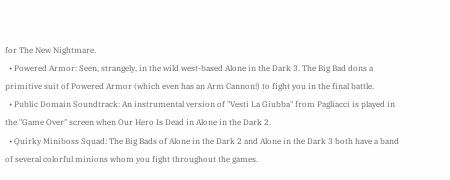for The New Nightmare.
  • Powered Armor: Seen, strangely, in the wild west-based Alone in the Dark 3. The Big Bad dons a primitive suit of Powered Armor (which even has an Arm Cannon!) to fight you in the final battle.
  • Public Domain Soundtrack: An instrumental version of "Vesti La Giubba" from Pagliacci is played in the "Game Over" screen when Our Hero Is Dead in Alone in the Dark 2.
  • Quirky Miniboss Squad: The Big Bads of Alone in the Dark 2 and Alone in the Dark 3 both have a band of several colorful minions whom you fight throughout the games.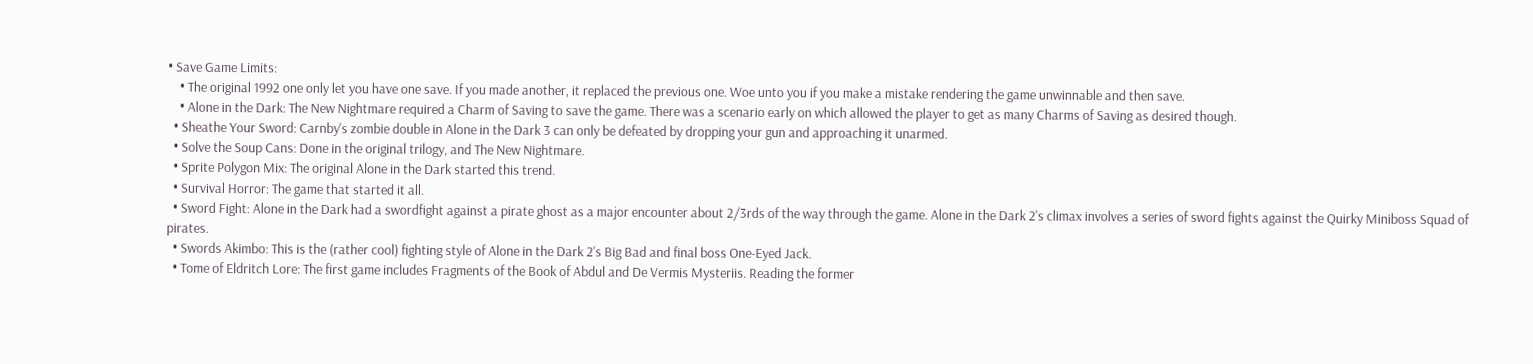• Save Game Limits:
    • The original 1992 one only let you have one save. If you made another, it replaced the previous one. Woe unto you if you make a mistake rendering the game unwinnable and then save.
    • Alone in the Dark: The New Nightmare required a Charm of Saving to save the game. There was a scenario early on which allowed the player to get as many Charms of Saving as desired though.
  • Sheathe Your Sword: Carnby's zombie double in Alone in the Dark 3 can only be defeated by dropping your gun and approaching it unarmed.
  • Solve the Soup Cans: Done in the original trilogy, and The New Nightmare.
  • Sprite Polygon Mix: The original Alone in the Dark started this trend.
  • Survival Horror: The game that started it all.
  • Sword Fight: Alone in the Dark had a swordfight against a pirate ghost as a major encounter about 2/3rds of the way through the game. Alone in the Dark 2's climax involves a series of sword fights against the Quirky Miniboss Squad of pirates.
  • Swords Akimbo: This is the (rather cool) fighting style of Alone in the Dark 2's Big Bad and final boss One-Eyed Jack.
  • Tome of Eldritch Lore: The first game includes Fragments of the Book of Abdul and De Vermis Mysteriis. Reading the former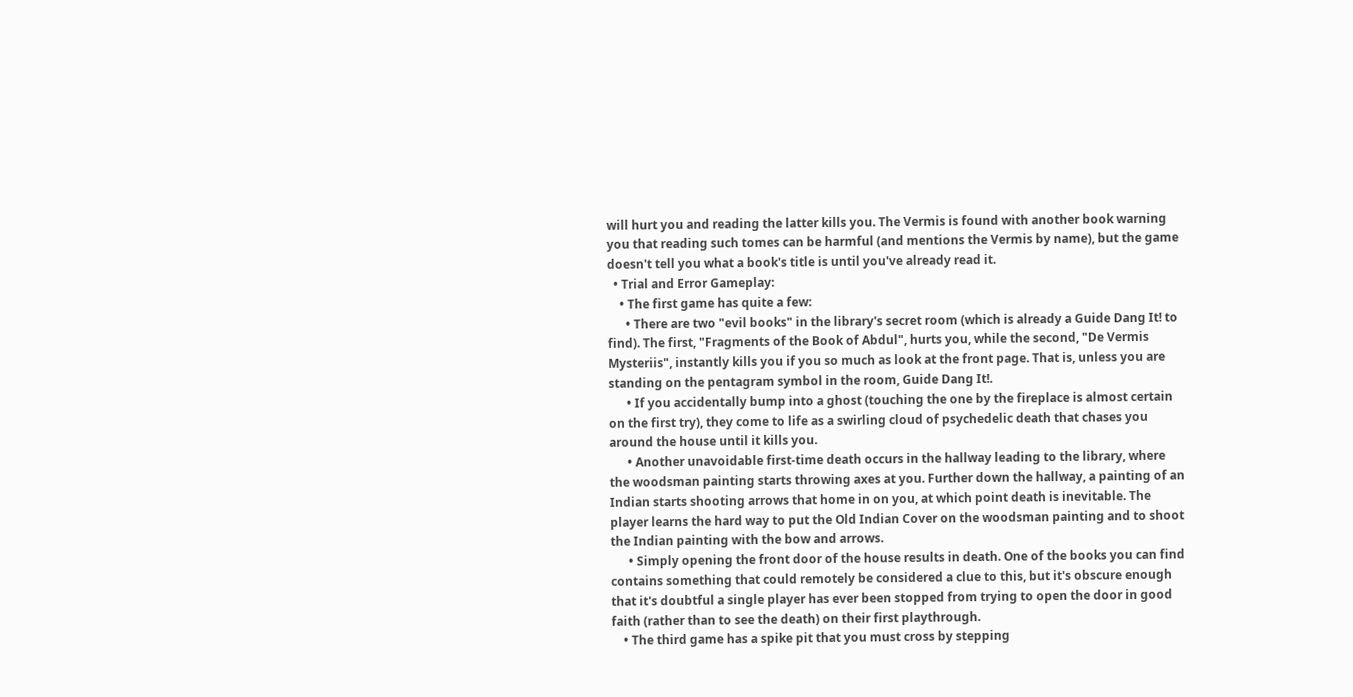will hurt you and reading the latter kills you. The Vermis is found with another book warning you that reading such tomes can be harmful (and mentions the Vermis by name), but the game doesn't tell you what a book's title is until you've already read it.
  • Trial and Error Gameplay:
    • The first game has quite a few:
      • There are two "evil books" in the library's secret room (which is already a Guide Dang It! to find). The first, "Fragments of the Book of Abdul", hurts you, while the second, "De Vermis Mysteriis", instantly kills you if you so much as look at the front page. That is, unless you are standing on the pentagram symbol in the room, Guide Dang It!.
      • If you accidentally bump into a ghost (touching the one by the fireplace is almost certain on the first try), they come to life as a swirling cloud of psychedelic death that chases you around the house until it kills you.
      • Another unavoidable first-time death occurs in the hallway leading to the library, where the woodsman painting starts throwing axes at you. Further down the hallway, a painting of an Indian starts shooting arrows that home in on you, at which point death is inevitable. The player learns the hard way to put the Old Indian Cover on the woodsman painting and to shoot the Indian painting with the bow and arrows.
      • Simply opening the front door of the house results in death. One of the books you can find contains something that could remotely be considered a clue to this, but it's obscure enough that it's doubtful a single player has ever been stopped from trying to open the door in good faith (rather than to see the death) on their first playthrough.
    • The third game has a spike pit that you must cross by stepping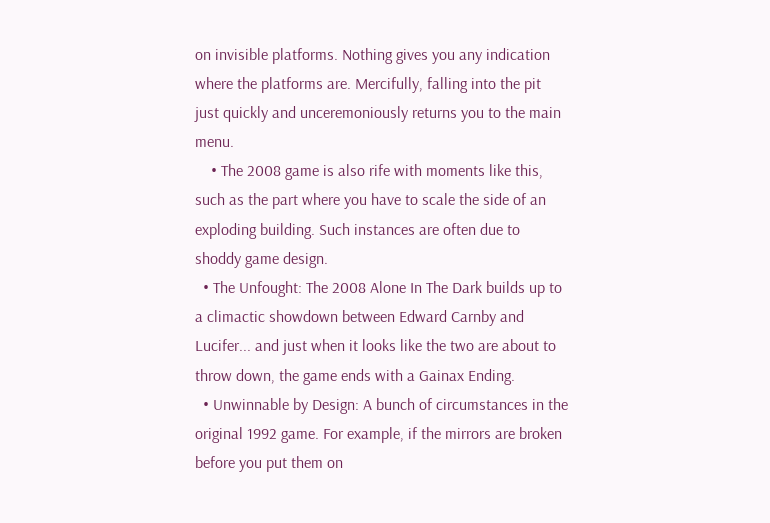on invisible platforms. Nothing gives you any indication where the platforms are. Mercifully, falling into the pit just quickly and unceremoniously returns you to the main menu.
    • The 2008 game is also rife with moments like this, such as the part where you have to scale the side of an exploding building. Such instances are often due to shoddy game design.
  • The Unfought: The 2008 Alone In The Dark builds up to a climactic showdown between Edward Carnby and Lucifer... and just when it looks like the two are about to throw down, the game ends with a Gainax Ending.
  • Unwinnable by Design: A bunch of circumstances in the original 1992 game. For example, if the mirrors are broken before you put them on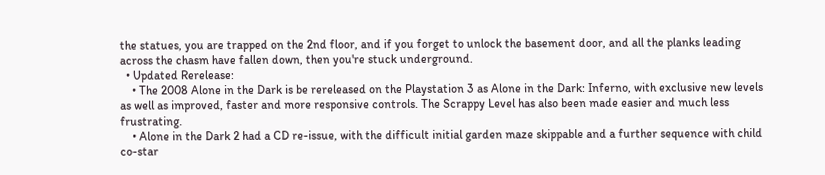the statues, you are trapped on the 2nd floor, and if you forget to unlock the basement door, and all the planks leading across the chasm have fallen down, then you're stuck underground.
  • Updated Rerelease:
    • The 2008 Alone in the Dark is be rereleased on the Playstation 3 as Alone in the Dark: Inferno, with exclusive new levels as well as improved, faster and more responsive controls. The Scrappy Level has also been made easier and much less frustrating.
    • Alone in the Dark 2 had a CD re-issue, with the difficult initial garden maze skippable and a further sequence with child co-star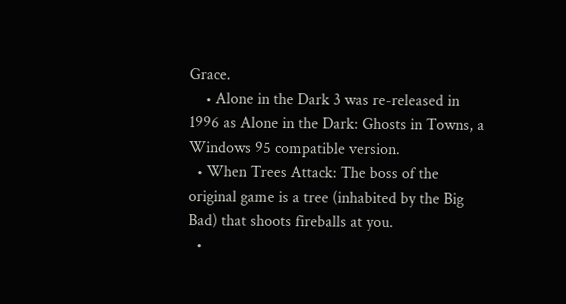Grace.
    • Alone in the Dark 3 was re-released in 1996 as Alone in the Dark: Ghosts in Towns, a Windows 95 compatible version.
  • When Trees Attack: The boss of the original game is a tree (inhabited by the Big Bad) that shoots fireballs at you.
  •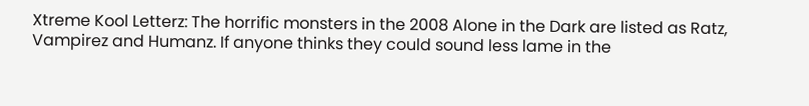Xtreme Kool Letterz: The horrific monsters in the 2008 Alone in the Dark are listed as Ratz, Vampirez and Humanz. If anyone thinks they could sound less lame in the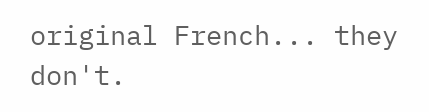original French... they don't.